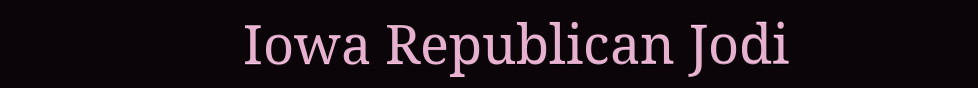Iowa Republican Jodi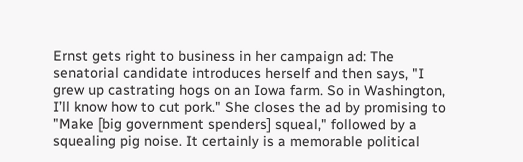Ernst gets right to business in her campaign ad: The senatorial candidate introduces herself and then says, "I grew up castrating hogs on an Iowa farm. So in Washington, I’ll know how to cut pork." She closes the ad by promising to "Make [big government spenders] squeal," followed by a squealing pig noise. It certainly is a memorable political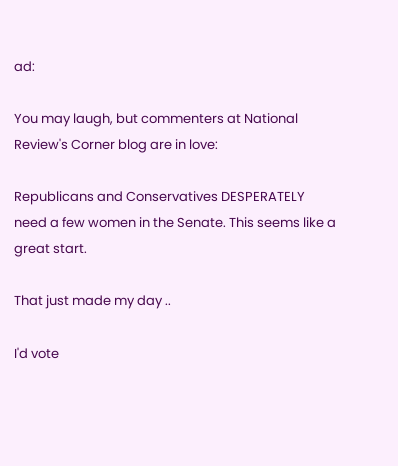ad:

You may laugh, but commenters at National Review's Corner blog are in love:

Republicans and Conservatives DESPERATELY need a few women in the Senate. This seems like a great start.

That just made my day ..

I'd vote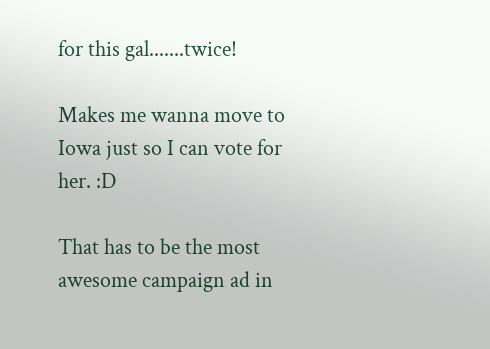for this gal.......twice!

Makes me wanna move to Iowa just so I can vote for her. :D

That has to be the most awesome campaign ad in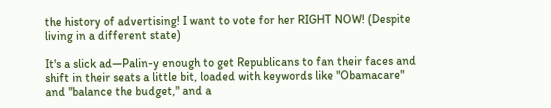the history of advertising! I want to vote for her RIGHT NOW! (Despite living in a different state)

It's a slick ad—Palin-y enough to get Republicans to fan their faces and shift in their seats a little bit, loaded with keywords like "Obamacare" and "balance the budget," and a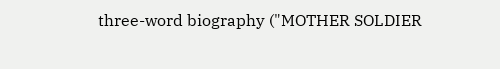three-word biography ("MOTHER SOLDIER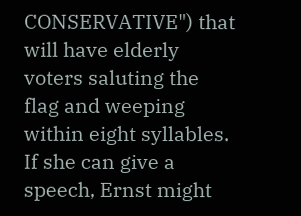CONSERVATIVE") that will have elderly voters saluting the flag and weeping within eight syllables. If she can give a speech, Ernst might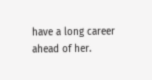have a long career ahead of her.